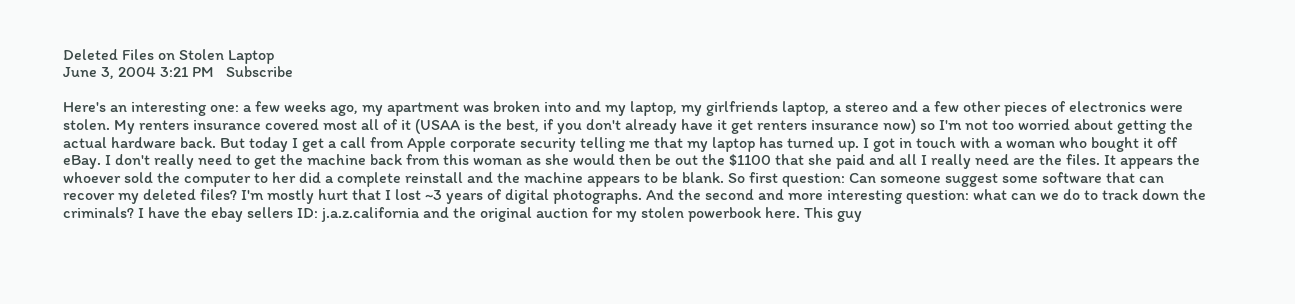Deleted Files on Stolen Laptop
June 3, 2004 3:21 PM   Subscribe

Here's an interesting one: a few weeks ago, my apartment was broken into and my laptop, my girlfriends laptop, a stereo and a few other pieces of electronics were stolen. My renters insurance covered most all of it (USAA is the best, if you don't already have it get renters insurance now) so I'm not too worried about getting the actual hardware back. But today I get a call from Apple corporate security telling me that my laptop has turned up. I got in touch with a woman who bought it off eBay. I don't really need to get the machine back from this woman as she would then be out the $1100 that she paid and all I really need are the files. It appears the whoever sold the computer to her did a complete reinstall and the machine appears to be blank. So first question: Can someone suggest some software that can recover my deleted files? I'm mostly hurt that I lost ~3 years of digital photographs. And the second and more interesting question: what can we do to track down the criminals? I have the ebay sellers ID: j.a.z.california and the original auction for my stolen powerbook here. This guy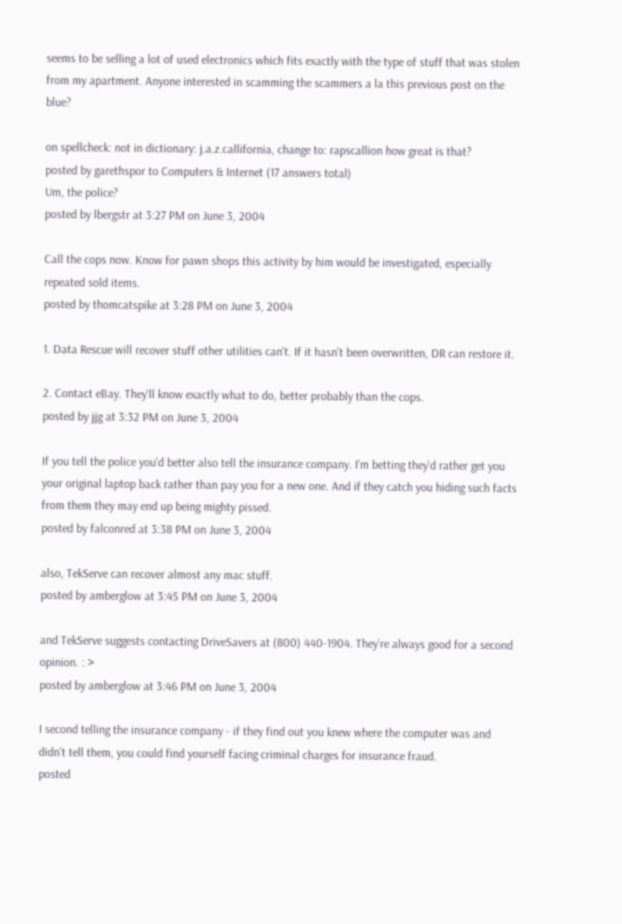seems to be selling a lot of used electronics which fits exactly with the type of stuff that was stolen from my apartment. Anyone interested in scamming the scammers a la this previous post on the blue?

on spellcheck: not in dictionary: j.a.z.callifornia, change to: rapscallion how great is that?
posted by garethspor to Computers & Internet (17 answers total)
Um, the police?
posted by lbergstr at 3:27 PM on June 3, 2004

Call the cops now. Know for pawn shops this activity by him would be investigated, especially repeated sold items.
posted by thomcatspike at 3:28 PM on June 3, 2004

1. Data Rescue will recover stuff other utilities can't. If it hasn't been overwritten, DR can restore it.

2. Contact eBay. They'll know exactly what to do, better probably than the cops.
posted by jjg at 3:32 PM on June 3, 2004

If you tell the police you'd better also tell the insurance company. I'm betting they'd rather get you your original laptop back rather than pay you for a new one. And if they catch you hiding such facts from them they may end up being mighty pissed.
posted by falconred at 3:38 PM on June 3, 2004

also, TekServe can recover almost any mac stuff.
posted by amberglow at 3:45 PM on June 3, 2004

and TekServe suggests contacting DriveSavers at (800) 440-1904. They’re always good for a second opinion. : >
posted by amberglow at 3:46 PM on June 3, 2004

I second telling the insurance company - if they find out you knew where the computer was and didn't tell them, you could find yourself facing criminal charges for insurance fraud.
posted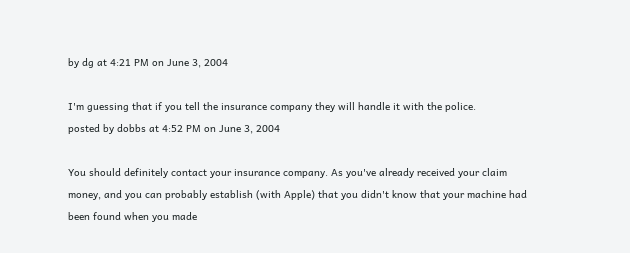by dg at 4:21 PM on June 3, 2004

I'm guessing that if you tell the insurance company they will handle it with the police.
posted by dobbs at 4:52 PM on June 3, 2004

You should definitely contact your insurance company. As you've already received your claim money, and you can probably establish (with Apple) that you didn't know that your machine had been found when you made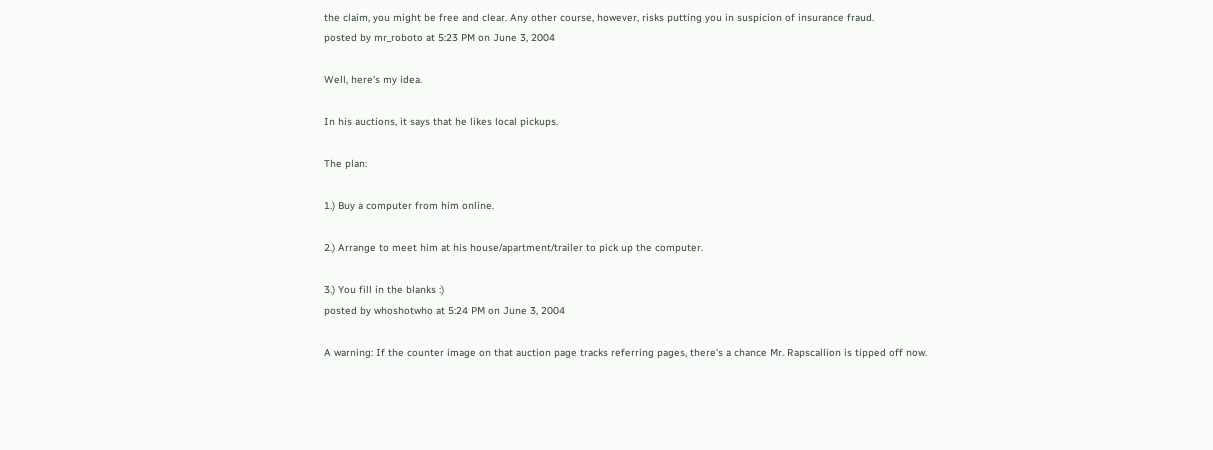the claim, you might be free and clear. Any other course, however, risks putting you in suspicion of insurance fraud.
posted by mr_roboto at 5:23 PM on June 3, 2004

Well, here's my idea.

In his auctions, it says that he likes local pickups.

The plan:

1.) Buy a computer from him online.

2.) Arrange to meet him at his house/apartment/trailer to pick up the computer.

3.) You fill in the blanks :)
posted by whoshotwho at 5:24 PM on June 3, 2004

A warning: If the counter image on that auction page tracks referring pages, there's a chance Mr. Rapscallion is tipped off now.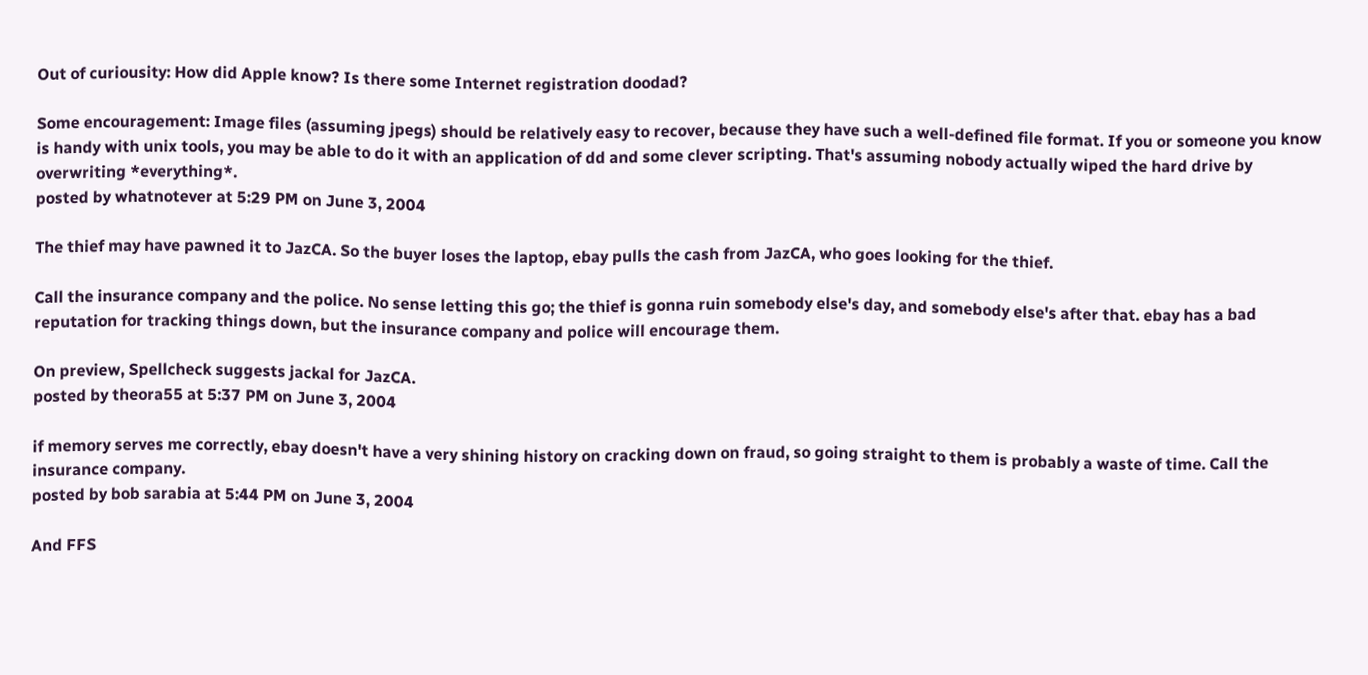Out of curiousity: How did Apple know? Is there some Internet registration doodad?

Some encouragement: Image files (assuming jpegs) should be relatively easy to recover, because they have such a well-defined file format. If you or someone you know is handy with unix tools, you may be able to do it with an application of dd and some clever scripting. That's assuming nobody actually wiped the hard drive by overwriting *everything*.
posted by whatnotever at 5:29 PM on June 3, 2004

The thief may have pawned it to JazCA. So the buyer loses the laptop, ebay pulls the cash from JazCA, who goes looking for the thief.

Call the insurance company and the police. No sense letting this go; the thief is gonna ruin somebody else's day, and somebody else's after that. ebay has a bad reputation for tracking things down, but the insurance company and police will encourage them.

On preview, Spellcheck suggests jackal for JazCA.
posted by theora55 at 5:37 PM on June 3, 2004

if memory serves me correctly, ebay doesn't have a very shining history on cracking down on fraud, so going straight to them is probably a waste of time. Call the insurance company.
posted by bob sarabia at 5:44 PM on June 3, 2004

And FFS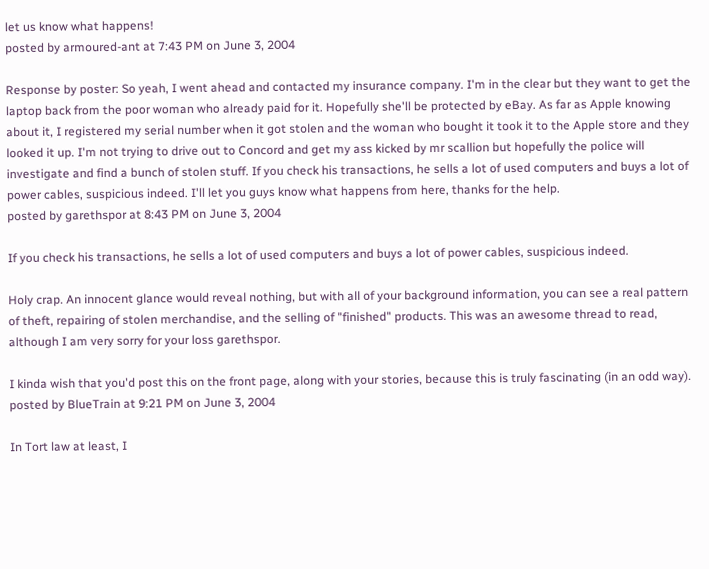let us know what happens!
posted by armoured-ant at 7:43 PM on June 3, 2004

Response by poster: So yeah, I went ahead and contacted my insurance company. I'm in the clear but they want to get the laptop back from the poor woman who already paid for it. Hopefully she'll be protected by eBay. As far as Apple knowing about it, I registered my serial number when it got stolen and the woman who bought it took it to the Apple store and they looked it up. I'm not trying to drive out to Concord and get my ass kicked by mr scallion but hopefully the police will investigate and find a bunch of stolen stuff. If you check his transactions, he sells a lot of used computers and buys a lot of power cables, suspicious indeed. I'll let you guys know what happens from here, thanks for the help.
posted by garethspor at 8:43 PM on June 3, 2004

If you check his transactions, he sells a lot of used computers and buys a lot of power cables, suspicious indeed.

Holy crap. An innocent glance would reveal nothing, but with all of your background information, you can see a real pattern of theft, repairing of stolen merchandise, and the selling of "finished" products. This was an awesome thread to read, although I am very sorry for your loss garethspor.

I kinda wish that you'd post this on the front page, along with your stories, because this is truly fascinating (in an odd way).
posted by BlueTrain at 9:21 PM on June 3, 2004

In Tort law at least, I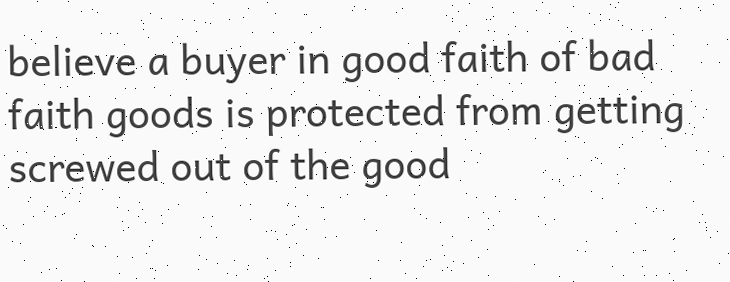believe a buyer in good faith of bad faith goods is protected from getting screwed out of the good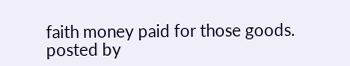faith money paid for those goods.
posted by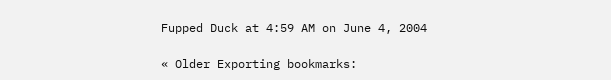Fupped Duck at 4:59 AM on June 4, 2004

« Older Exporting bookmarks: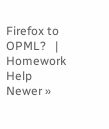Firefox to OPML?   |   Homework Help Newer »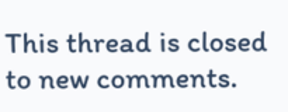This thread is closed to new comments.